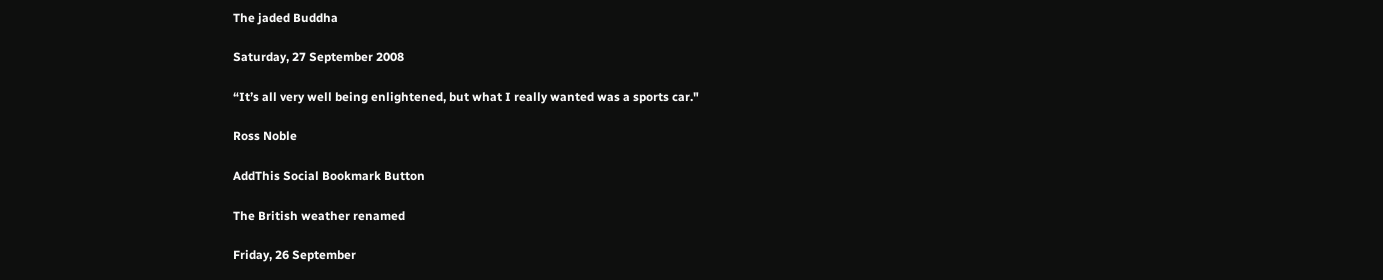The jaded Buddha

Saturday, 27 September 2008

“It’s all very well being enlightened, but what I really wanted was a sports car."

Ross Noble

AddThis Social Bookmark Button

The British weather renamed

Friday, 26 September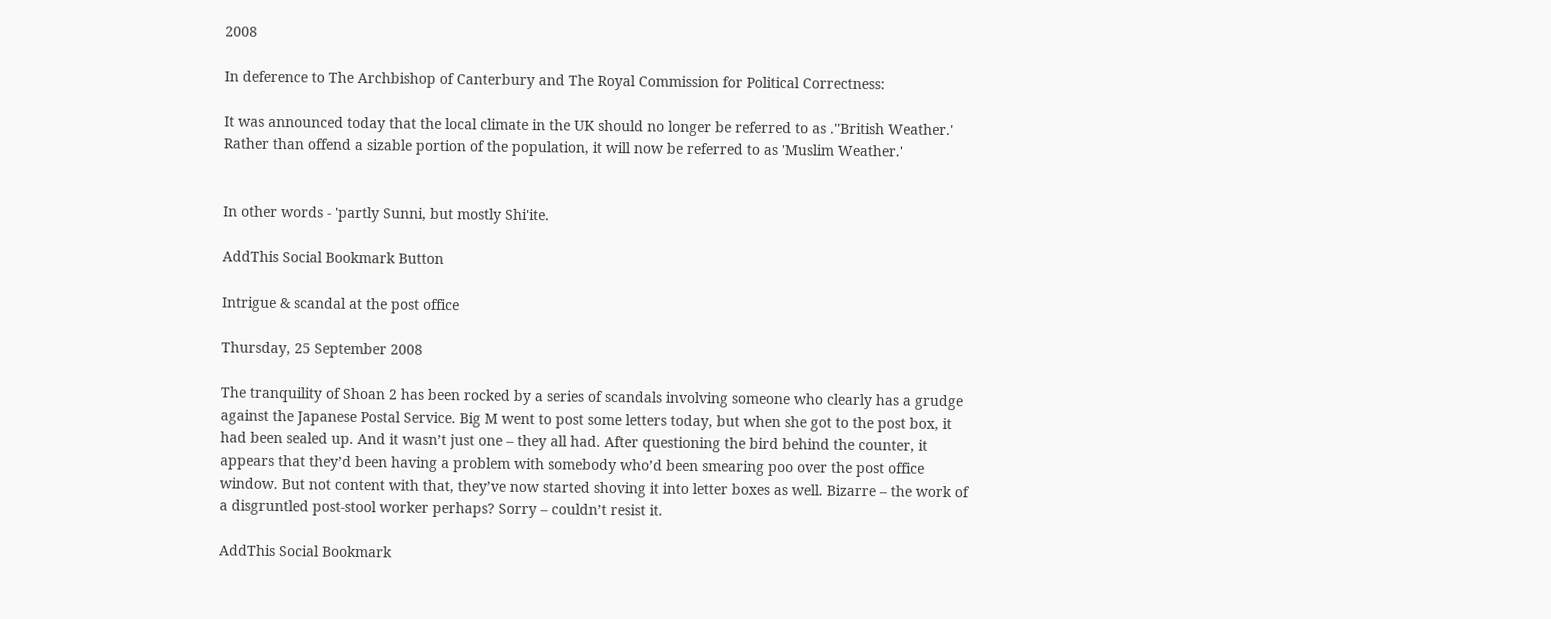2008

In deference to The Archbishop of Canterbury and The Royal Commission for Political Correctness:

It was announced today that the local climate in the UK should no longer be referred to as .''British Weather.' Rather than offend a sizable portion of the population, it will now be referred to as 'Muslim Weather.'


In other words - 'partly Sunni, but mostly Shi'ite.

AddThis Social Bookmark Button

Intrigue & scandal at the post office

Thursday, 25 September 2008

The tranquility of Shoan 2 has been rocked by a series of scandals involving someone who clearly has a grudge against the Japanese Postal Service. Big M went to post some letters today, but when she got to the post box, it had been sealed up. And it wasn’t just one – they all had. After questioning the bird behind the counter, it appears that they’d been having a problem with somebody who’d been smearing poo over the post office window. But not content with that, they’ve now started shoving it into letter boxes as well. Bizarre – the work of a disgruntled post-stool worker perhaps? Sorry – couldn’t resist it.

AddThis Social Bookmark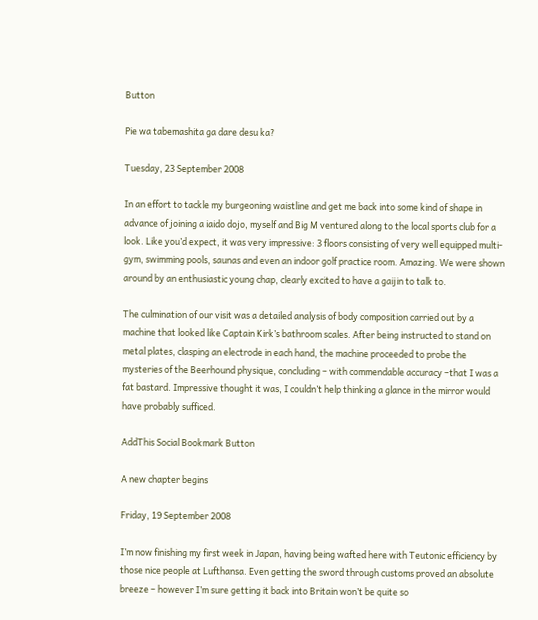Button

Pie wa tabemashita ga dare desu ka?

Tuesday, 23 September 2008

In an effort to tackle my burgeoning waistline and get me back into some kind of shape in advance of joining a iaido dojo, myself and Big M ventured along to the local sports club for a look. Like you’d expect, it was very impressive: 3 floors consisting of very well equipped multi-gym, swimming pools, saunas and even an indoor golf practice room. Amazing. We were shown around by an enthusiastic young chap, clearly excited to have a gaijin to talk to.

The culmination of our visit was a detailed analysis of body composition carried out by a machine that looked like Captain Kirk’s bathroom scales. After being instructed to stand on metal plates, clasping an electrode in each hand, the machine proceeded to probe the mysteries of the Beerhound physique, concluding – with commendable accuracy –that I was a fat bastard. Impressive thought it was, I couldn’t help thinking a glance in the mirror would have probably sufficed.

AddThis Social Bookmark Button

A new chapter begins

Friday, 19 September 2008

I’m now finishing my first week in Japan, having being wafted here with Teutonic efficiency by those nice people at Lufthansa. Even getting the sword through customs proved an absolute breeze – however I’m sure getting it back into Britain won’t be quite so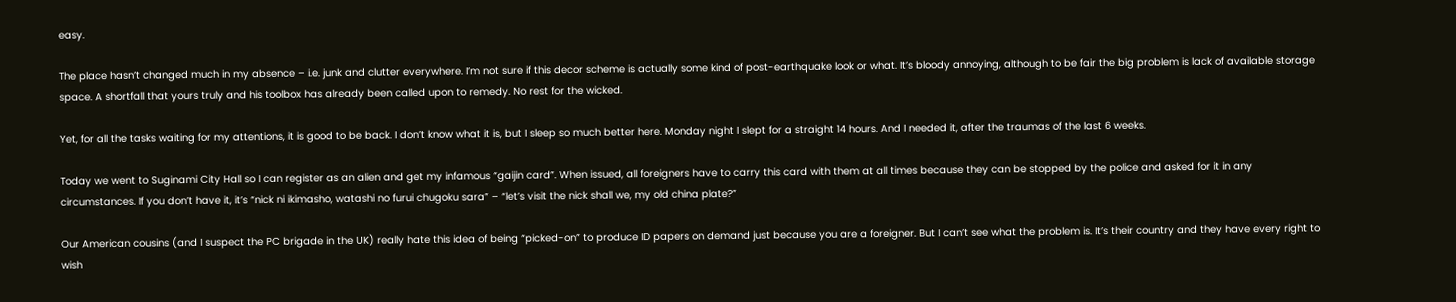easy.

The place hasn’t changed much in my absence – i.e. junk and clutter everywhere. I’m not sure if this decor scheme is actually some kind of post-earthquake look or what. It’s bloody annoying, although to be fair the big problem is lack of available storage space. A shortfall that yours truly and his toolbox has already been called upon to remedy. No rest for the wicked.

Yet, for all the tasks waiting for my attentions, it is good to be back. I don’t know what it is, but I sleep so much better here. Monday night I slept for a straight 14 hours. And I needed it, after the traumas of the last 6 weeks.

Today we went to Suginami City Hall so I can register as an alien and get my infamous “gaijin card”. When issued, all foreigners have to carry this card with them at all times because they can be stopped by the police and asked for it in any circumstances. If you don’t have it, it’s “nick ni ikimasho, watashi no furui chugoku sara” – “let’s visit the nick shall we, my old china plate?”

Our American cousins (and I suspect the PC brigade in the UK) really hate this idea of being “picked-on” to produce ID papers on demand just because you are a foreigner. But I can’t see what the problem is. It’s their country and they have every right to wish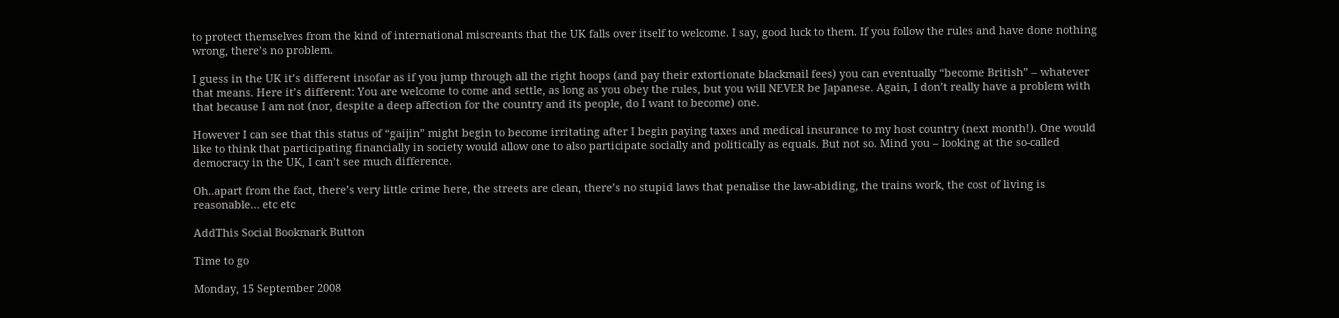to protect themselves from the kind of international miscreants that the UK falls over itself to welcome. I say, good luck to them. If you follow the rules and have done nothing wrong, there’s no problem.

I guess in the UK it’s different insofar as if you jump through all the right hoops (and pay their extortionate blackmail fees) you can eventually “become British” – whatever that means. Here it’s different: You are welcome to come and settle, as long as you obey the rules, but you will NEVER be Japanese. Again, I don’t really have a problem with that because I am not (nor, despite a deep affection for the country and its people, do I want to become) one.

However I can see that this status of “gaijin” might begin to become irritating after I begin paying taxes and medical insurance to my host country (next month!). One would like to think that participating financially in society would allow one to also participate socially and politically as equals. But not so. Mind you – looking at the so-called democracy in the UK, I can’t see much difference.

Oh..apart from the fact, there’s very little crime here, the streets are clean, there’s no stupid laws that penalise the law-abiding, the trains work, the cost of living is reasonable… etc etc

AddThis Social Bookmark Button

Time to go

Monday, 15 September 2008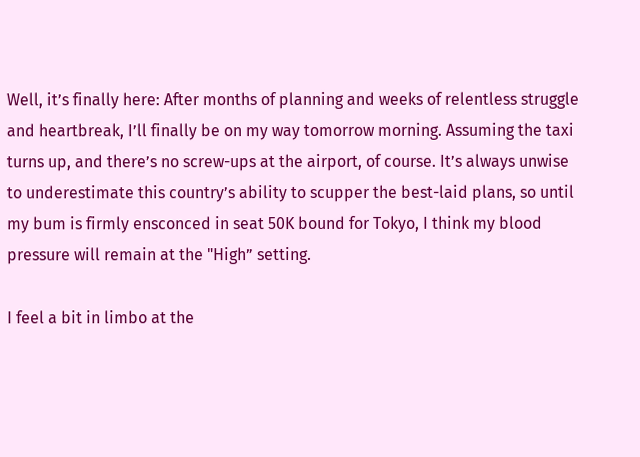Well, it’s finally here: After months of planning and weeks of relentless struggle and heartbreak, I’ll finally be on my way tomorrow morning. Assuming the taxi turns up, and there’s no screw-ups at the airport, of course. It’s always unwise to underestimate this country’s ability to scupper the best-laid plans, so until my bum is firmly ensconced in seat 50K bound for Tokyo, I think my blood pressure will remain at the "High” setting.

I feel a bit in limbo at the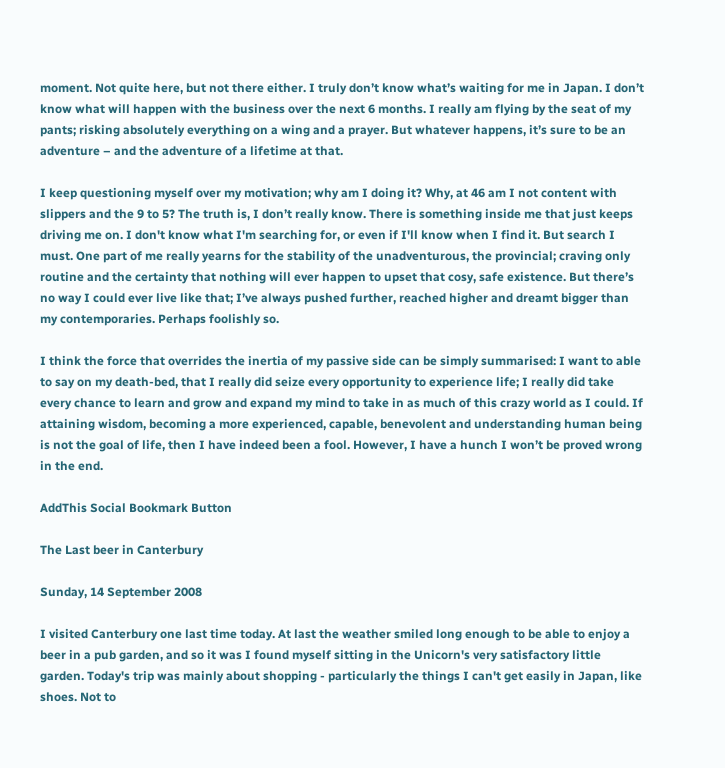moment. Not quite here, but not there either. I truly don’t know what’s waiting for me in Japan. I don’t know what will happen with the business over the next 6 months. I really am flying by the seat of my pants; risking absolutely everything on a wing and a prayer. But whatever happens, it’s sure to be an adventure – and the adventure of a lifetime at that.

I keep questioning myself over my motivation; why am I doing it? Why, at 46 am I not content with slippers and the 9 to 5? The truth is, I don’t really know. There is something inside me that just keeps driving me on. I don't know what I'm searching for, or even if I'll know when I find it. But search I must. One part of me really yearns for the stability of the unadventurous, the provincial; craving only routine and the certainty that nothing will ever happen to upset that cosy, safe existence. But there’s no way I could ever live like that; I’ve always pushed further, reached higher and dreamt bigger than my contemporaries. Perhaps foolishly so.

I think the force that overrides the inertia of my passive side can be simply summarised: I want to able to say on my death-bed, that I really did seize every opportunity to experience life; I really did take every chance to learn and grow and expand my mind to take in as much of this crazy world as I could. If attaining wisdom, becoming a more experienced, capable, benevolent and understanding human being is not the goal of life, then I have indeed been a fool. However, I have a hunch I won’t be proved wrong in the end.

AddThis Social Bookmark Button

The Last beer in Canterbury

Sunday, 14 September 2008

I visited Canterbury one last time today. At last the weather smiled long enough to be able to enjoy a beer in a pub garden, and so it was I found myself sitting in the Unicorn's very satisfactory little garden. Today's trip was mainly about shopping - particularly the things I can't get easily in Japan, like shoes. Not to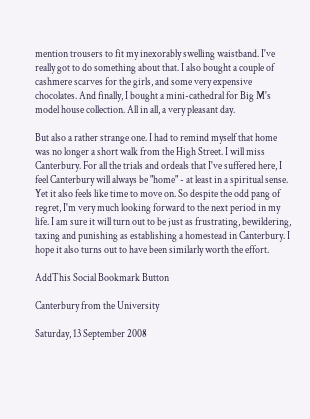mention trousers to fit my inexorably swelling waistband. I've really got to do something about that. I also bought a couple of cashmere scarves for the girls, and some very expensive chocolates. And finally, I bought a mini-cathedral for Big M's model house collection. All in all, a very pleasant day.

But also a rather strange one. I had to remind myself that home was no longer a short walk from the High Street. I will miss Canterbury. For all the trials and ordeals that I've suffered here, I feel Canterbury will always be "home" - at least in a spiritual sense. Yet it also feels like time to move on. So despite the odd pang of regret, I'm very much looking forward to the next period in my life. I am sure it will turn out to be just as frustrating, bewildering, taxing and punishing as establishing a homestead in Canterbury. I hope it also turns out to have been similarly worth the effort.

AddThis Social Bookmark Button

Canterbury from the University

Saturday, 13 September 2008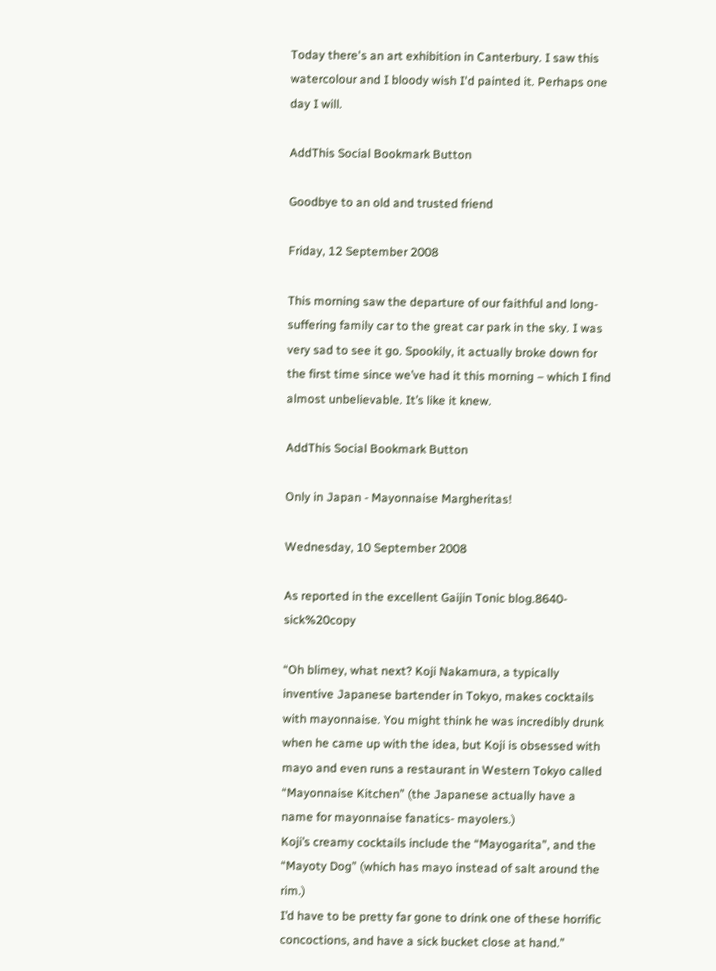Today there's an art exhibition in Canterbury. I saw this watercolour and I bloody wish I'd painted it. Perhaps one day I will.

AddThis Social Bookmark Button

Goodbye to an old and trusted friend

Friday, 12 September 2008

This morning saw the departure of our faithful and long-suffering family car to the great car park in the sky. I was very sad to see it go. Spookily, it actually broke down for the first time since we’ve had it this morning – which I find almost unbelievable. It’s like it knew.

AddThis Social Bookmark Button

Only in Japan - Mayonnaise Margheritas!

Wednesday, 10 September 2008

As reported in the excellent Gaijin Tonic blog.8640-sick%20copy

“Oh blimey, what next? Koji Nakamura, a typically inventive Japanese bartender in Tokyo, makes cocktails with mayonnaise. You might think he was incredibly drunk when he came up with the idea, but Koji is obsessed with mayo and even runs a restaurant in Western Tokyo called “Mayonnaise Kitchen” (the Japanese actually have a name for mayonnaise fanatics- mayolers.)
Koji’s creamy cocktails include the “Mayogarita”, and the “Mayoty Dog” (which has mayo instead of salt around the rim.)
I’d have to be pretty far gone to drink one of these horrific concoctions, and have a sick bucket close at hand.”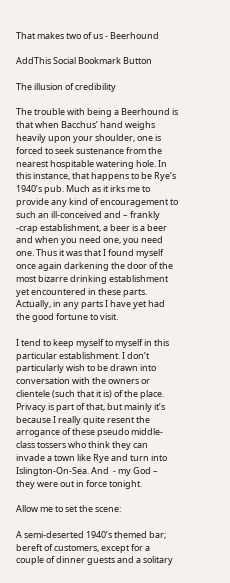That makes two of us - Beerhound

AddThis Social Bookmark Button

The illusion of credibility

The trouble with being a Beerhound is that when Bacchus’ hand weighs heavily upon your shoulder, one is forced to seek sustenance from the nearest hospitable watering hole. In this instance, that happens to be Rye’s 1940’s pub. Much as it irks me to provide any kind of encouragement to such an ill-conceived and – frankly -crap establishment, a beer is a beer and when you need one, you need one. Thus it was that I found myself once again darkening the door of the most bizarre drinking establishment yet encountered in these parts. Actually, in any parts I have yet had the good fortune to visit.

I tend to keep myself to myself in this particular establishment. I don’t particularly wish to be drawn into conversation with the owners or clientele (such that it is) of the place. Privacy is part of that, but mainly it’s because I really quite resent the arrogance of these pseudo middle-class tossers who think they can invade a town like Rye and turn into Islington-On-Sea. And  - my God – they were out in force tonight.

Allow me to set the scene:

A semi-deserted 1940’s themed bar; bereft of customers, except for a couple of dinner guests and a solitary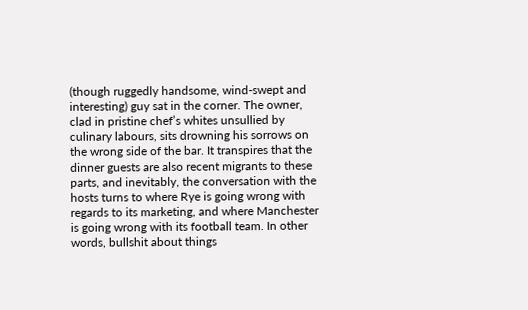(though ruggedly handsome, wind-swept and interesting) guy sat in the corner. The owner, clad in pristine chef’s whites unsullied by culinary labours, sits drowning his sorrows on the wrong side of the bar. It transpires that the dinner guests are also recent migrants to these parts, and inevitably, the conversation with the hosts turns to where Rye is going wrong with regards to its marketing, and where Manchester is going wrong with its football team. In other words, bullshit about things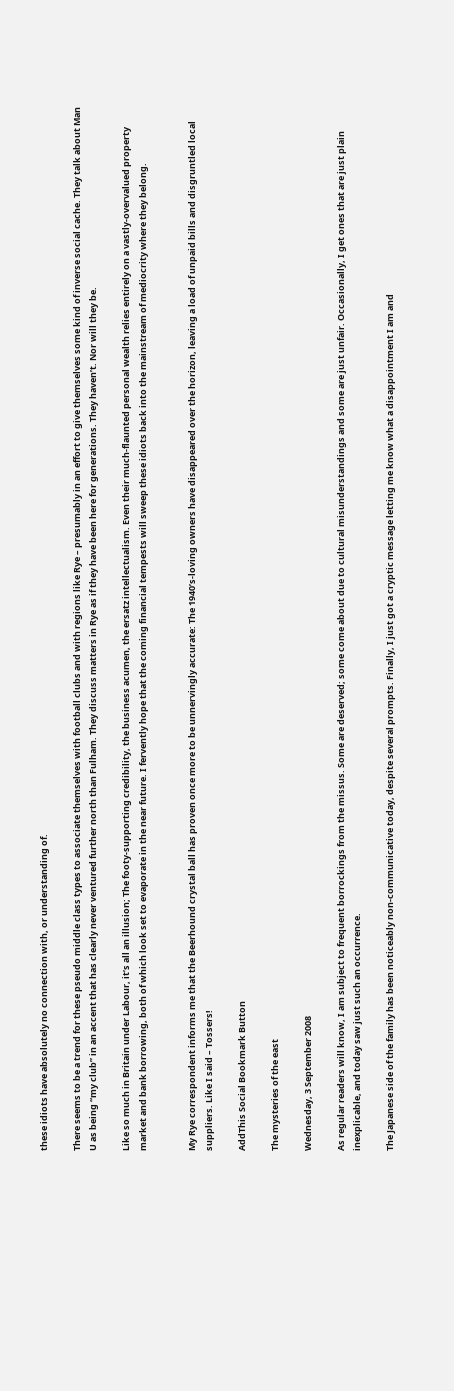these idiots have absolutely no connection with, or understanding of.

There seems to be a trend for these pseudo middle class types to associate themselves with football clubs and with regions like Rye – presumably in an effort to give themselves some kind of inverse social cache. They talk about Man U as being “my club” in an accent that has clearly never ventured further north than Fulham. They discuss matters in Rye as if they have been here for generations. They haven’t. Nor will they be.

Like so much in Britain under Labour, it’s all an illusion; The footy-supporting credibility, the business acumen, the ersatz intellectualism. Even their much-flaunted personal wealth relies entirely on a vastly-overvalued property market and bank borrowing, both of which look set to evaporate in the near future. I fervently hope that the coming financial tempests will sweep these idiots back into the mainstream of mediocrity where they belong.


My Rye correspondent informs me that the Beerhound crystal ball has proven once more to be unnervingly accurate: The 1940’s-loving owners have disappeared over the horizon, leaving a load of unpaid bills and disgruntled local suppliers. Like I said – Tossers!

AddThis Social Bookmark Button

The mysteries of the east

Wednesday, 3 September 2008

As regular readers will know, I am subject to frequent borrockings from the missus. Some are deserved; some come about due to cultural misunderstandings and some are just unfair. Occasionally, I get ones that are just plain inexplicable, and today saw just such an occurrence.

The Japanese side of the family has been noticeably non-communicative today, despite several prompts. Finally, I just got a cryptic message letting me know what a disappointment I am and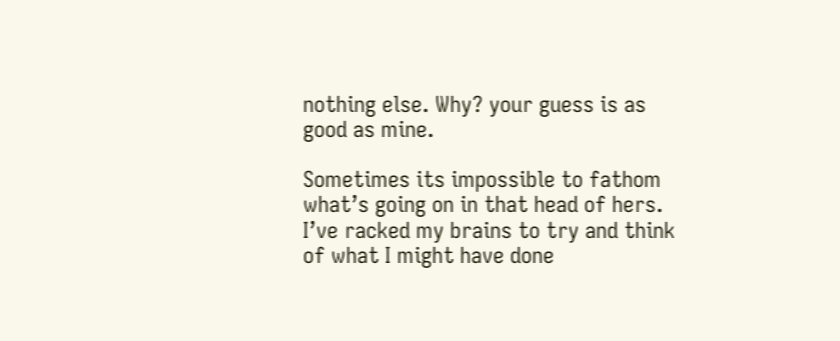nothing else. Why? your guess is as good as mine.

Sometimes its impossible to fathom what’s going on in that head of hers. I’ve racked my brains to try and think of what I might have done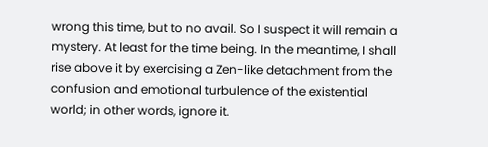wrong this time, but to no avail. So I suspect it will remain a mystery. At least for the time being. In the meantime, I shall rise above it by exercising a Zen-like detachment from the confusion and emotional turbulence of the existential world; in other words, ignore it.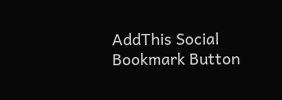AddThis Social Bookmark Button